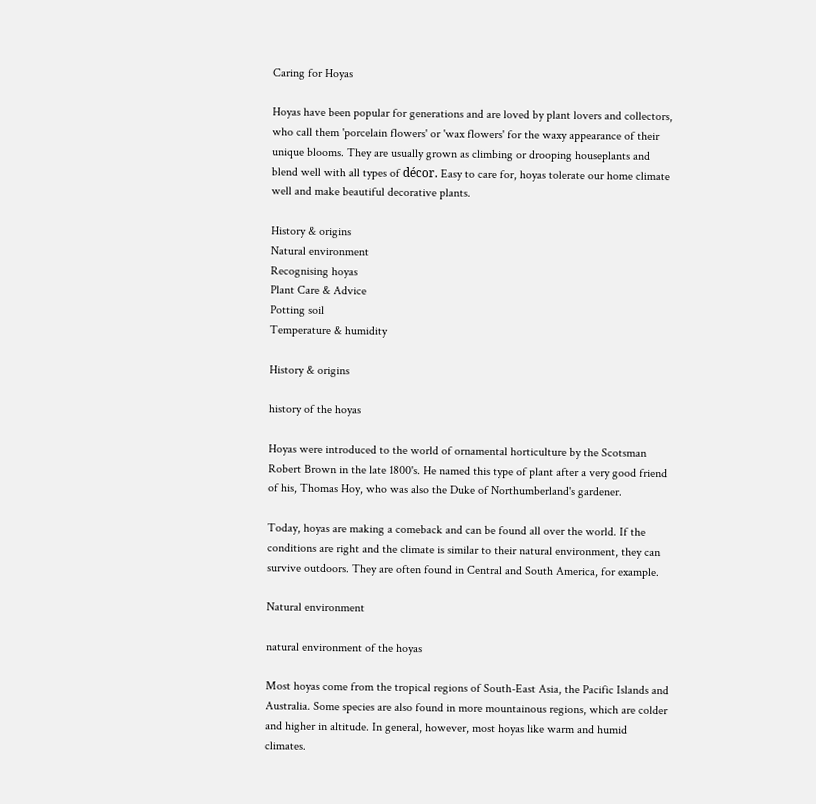Caring for Hoyas

Hoyas have been popular for generations and are loved by plant lovers and collectors, who call them 'porcelain flowers' or 'wax flowers' for the waxy appearance of their unique blooms. They are usually grown as climbing or drooping houseplants and blend well with all types of décor. Easy to care for, hoyas tolerate our home climate well and make beautiful decorative plants.

History & origins
Natural environment
Recognising hoyas
Plant Care & Advice
Potting soil
Temperature & humidity

History & origins

history of the hoyas

Hoyas were introduced to the world of ornamental horticulture by the Scotsman Robert Brown in the late 1800's. He named this type of plant after a very good friend of his, Thomas Hoy, who was also the Duke of Northumberland's gardener.

Today, hoyas are making a comeback and can be found all over the world. If the conditions are right and the climate is similar to their natural environment, they can survive outdoors. They are often found in Central and South America, for example.

Natural environment

natural environment of the hoyas

Most hoyas come from the tropical regions of South-East Asia, the Pacific Islands and Australia. Some species are also found in more mountainous regions, which are colder and higher in altitude. In general, however, most hoyas like warm and humid climates.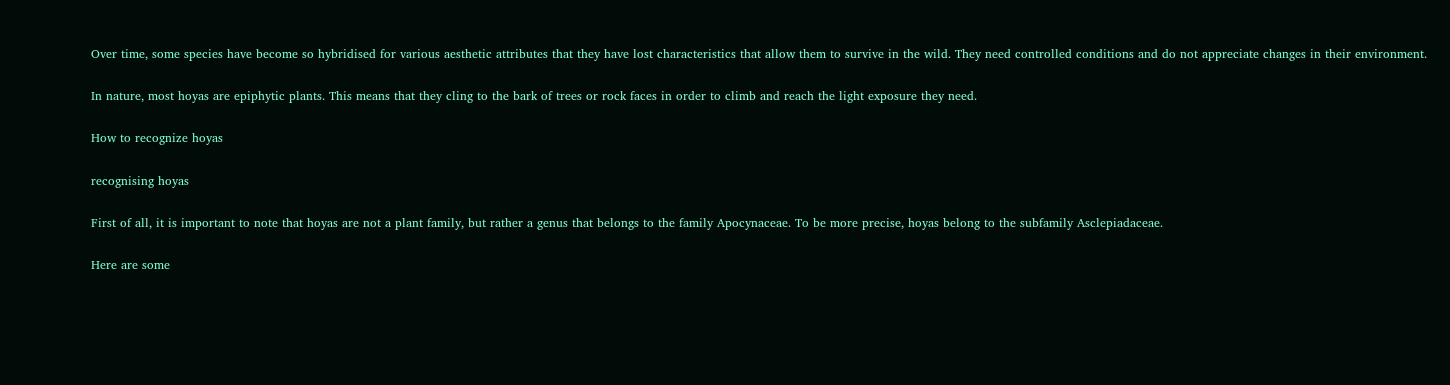Over time, some species have become so hybridised for various aesthetic attributes that they have lost characteristics that allow them to survive in the wild. They need controlled conditions and do not appreciate changes in their environment.

In nature, most hoyas are epiphytic plants. This means that they cling to the bark of trees or rock faces in order to climb and reach the light exposure they need.

How to recognize hoyas

recognising hoyas

First of all, it is important to note that hoyas are not a plant family, but rather a genus that belongs to the family Apocynaceae. To be more precise, hoyas belong to the subfamily Asclepiadaceae.

Here are some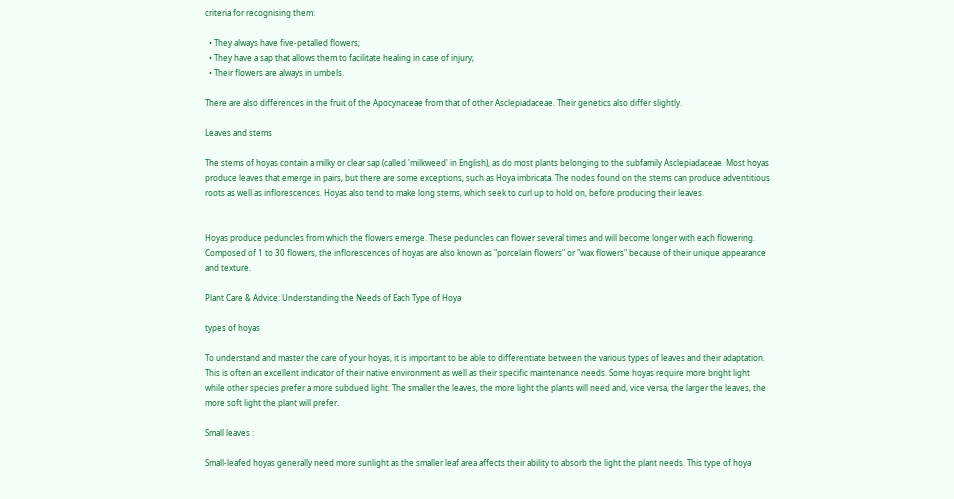criteria for recognising them:

  • They always have five-petalled flowers;
  • They have a sap that allows them to facilitate healing in case of injury;
  • Their flowers are always in umbels.

There are also differences in the fruit of the Apocynaceae from that of other Asclepiadaceae. Their genetics also differ slightly.

Leaves and stems

The stems of hoyas contain a milky or clear sap (called 'milkweed' in English), as do most plants belonging to the subfamily Asclepiadaceae. Most hoyas produce leaves that emerge in pairs, but there are some exceptions, such as Hoya imbricata. The nodes found on the stems can produce adventitious roots as well as inflorescences. Hoyas also tend to make long stems, which seek to curl up to hold on, before producing their leaves.


Hoyas produce peduncles from which the flowers emerge. These peduncles can flower several times and will become longer with each flowering. Composed of 1 to 30 flowers, the inflorescences of hoyas are also known as "porcelain flowers" or "wax flowers" because of their unique appearance and texture.

Plant Care & Advice: Understanding the Needs of Each Type of Hoya

types of hoyas

To understand and master the care of your hoyas, it is important to be able to differentiate between the various types of leaves and their adaptation. This is often an excellent indicator of their native environment as well as their specific maintenance needs. Some hoyas require more bright light while other species prefer a more subdued light. The smaller the leaves, the more light the plants will need and, vice versa, the larger the leaves, the more soft light the plant will prefer.

Small leaves :

Small-leafed hoyas generally need more sunlight as the smaller leaf area affects their ability to absorb the light the plant needs. This type of hoya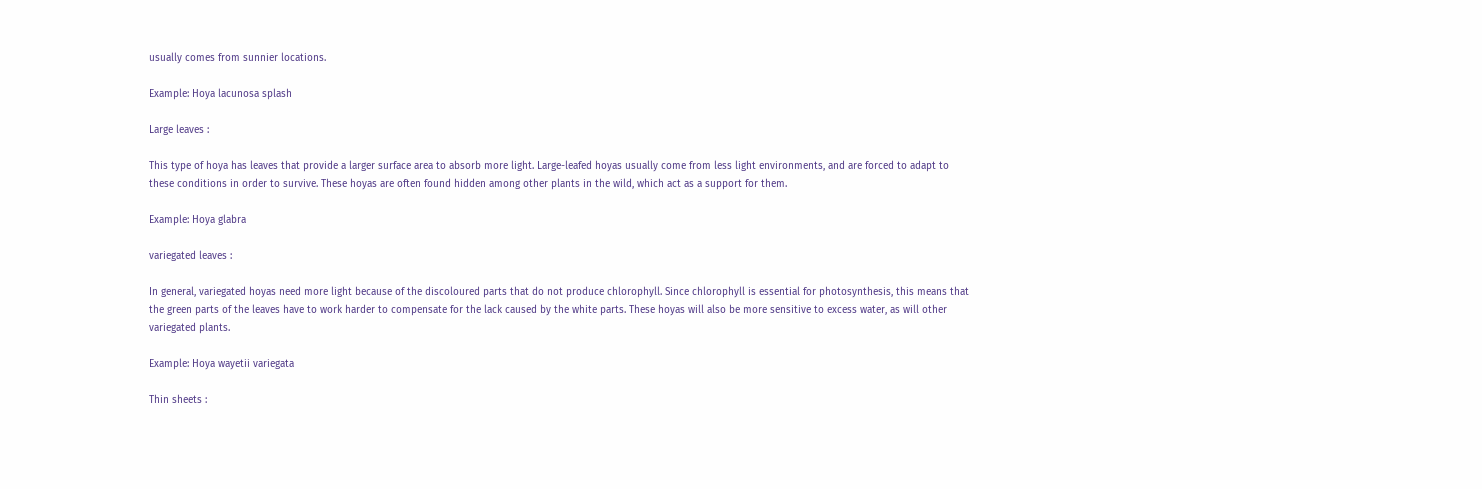usually comes from sunnier locations.

Example: Hoya lacunosa splash

Large leaves :

This type of hoya has leaves that provide a larger surface area to absorb more light. Large-leafed hoyas usually come from less light environments, and are forced to adapt to these conditions in order to survive. These hoyas are often found hidden among other plants in the wild, which act as a support for them.

Example: Hoya glabra

variegated leaves :

In general, variegated hoyas need more light because of the discoloured parts that do not produce chlorophyll. Since chlorophyll is essential for photosynthesis, this means that the green parts of the leaves have to work harder to compensate for the lack caused by the white parts. These hoyas will also be more sensitive to excess water, as will other variegated plants.

Example: Hoya wayetii variegata

Thin sheets :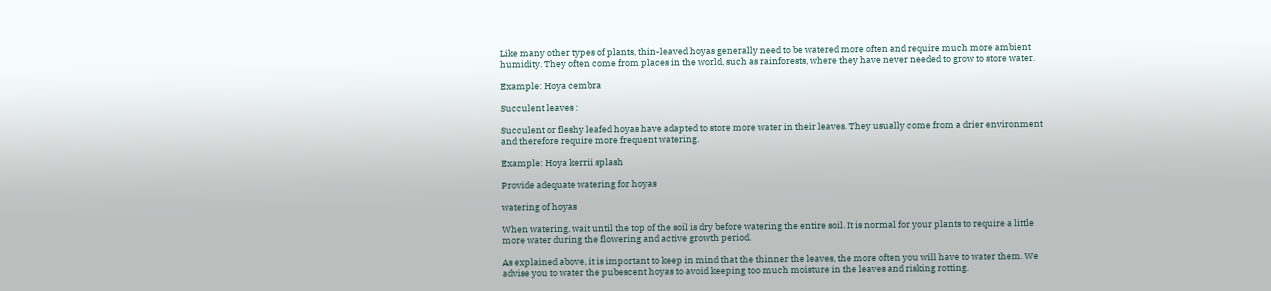Like many other types of plants, thin-leaved hoyas generally need to be watered more often and require much more ambient humidity. They often come from places in the world, such as rainforests, where they have never needed to grow to store water.

Example: Hoya cembra

Succulent leaves :

Succulent or fleshy leafed hoyas have adapted to store more water in their leaves. They usually come from a drier environment and therefore require more frequent watering.

Example: Hoya kerrii splash

Provide adequate watering for hoyas

watering of hoyas

When watering, wait until the top of the soil is dry before watering the entire soil. It is normal for your plants to require a little more water during the flowering and active growth period.

As explained above, it is important to keep in mind that the thinner the leaves, the more often you will have to water them. We advise you to water the pubescent hoyas to avoid keeping too much moisture in the leaves and risking rotting.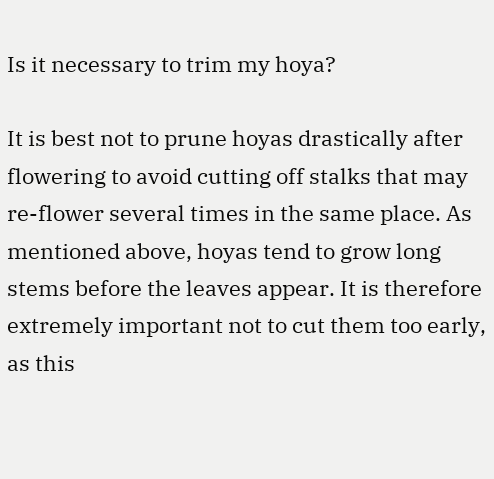Is it necessary to trim my hoya?

It is best not to prune hoyas drastically after flowering to avoid cutting off stalks that may re-flower several times in the same place. As mentioned above, hoyas tend to grow long stems before the leaves appear. It is therefore extremely important not to cut them too early, as this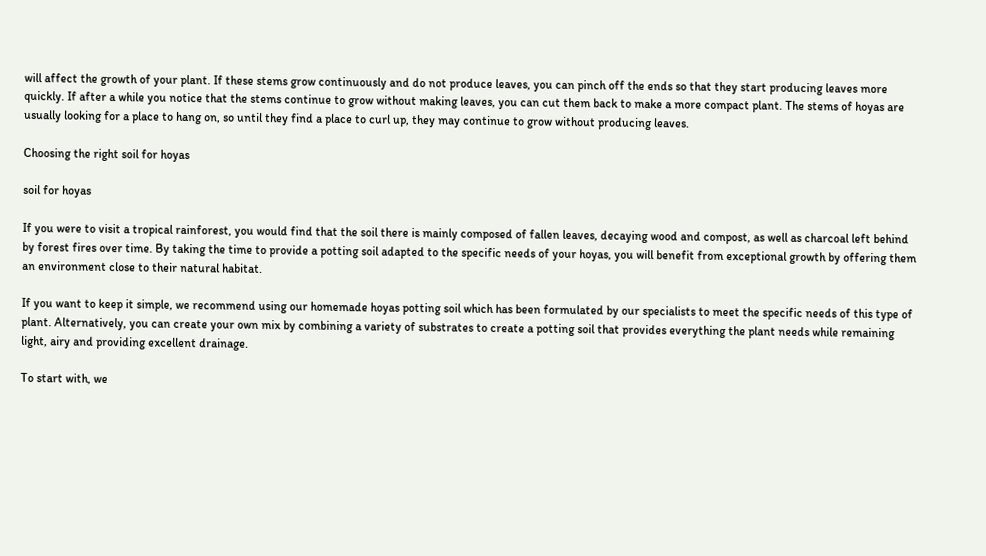will affect the growth of your plant. If these stems grow continuously and do not produce leaves, you can pinch off the ends so that they start producing leaves more quickly. If after a while you notice that the stems continue to grow without making leaves, you can cut them back to make a more compact plant. The stems of hoyas are usually looking for a place to hang on, so until they find a place to curl up, they may continue to grow without producing leaves.

Choosing the right soil for hoyas

soil for hoyas

If you were to visit a tropical rainforest, you would find that the soil there is mainly composed of fallen leaves, decaying wood and compost, as well as charcoal left behind by forest fires over time. By taking the time to provide a potting soil adapted to the specific needs of your hoyas, you will benefit from exceptional growth by offering them an environment close to their natural habitat.

If you want to keep it simple, we recommend using our homemade hoyas potting soil which has been formulated by our specialists to meet the specific needs of this type of plant. Alternatively, you can create your own mix by combining a variety of substrates to create a potting soil that provides everything the plant needs while remaining light, airy and providing excellent drainage.

To start with, we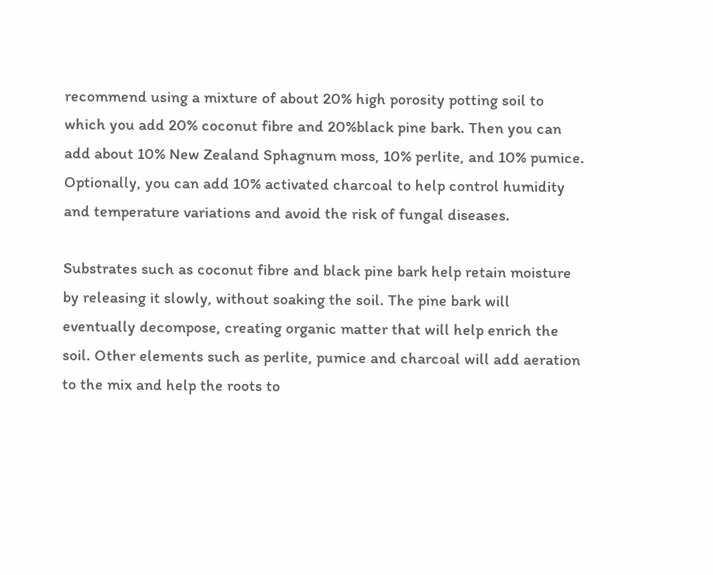recommend using a mixture of about 20% high porosity potting soil to which you add 20% coconut fibre and 20%black pine bark. Then you can add about 10% New Zealand Sphagnum moss, 10% perlite, and 10% pumice. Optionally, you can add 10% activated charcoal to help control humidity and temperature variations and avoid the risk of fungal diseases.

Substrates such as coconut fibre and black pine bark help retain moisture by releasing it slowly, without soaking the soil. The pine bark will eventually decompose, creating organic matter that will help enrich the soil. Other elements such as perlite, pumice and charcoal will add aeration to the mix and help the roots to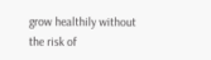grow healthily without the risk of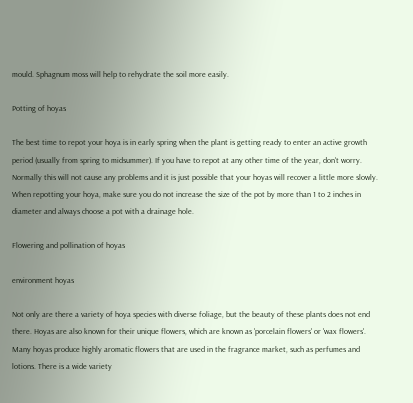mould. Sphagnum moss will help to rehydrate the soil more easily.

Potting of hoyas

The best time to repot your hoya is in early spring when the plant is getting ready to enter an active growth period (usually from spring to midsummer). If you have to repot at any other time of the year, don't worry. Normally this will not cause any problems and it is just possible that your hoyas will recover a little more slowly. When repotting your hoya, make sure you do not increase the size of the pot by more than 1 to 2 inches in diameter and always choose a pot with a drainage hole.

Flowering and pollination of hoyas

environment hoyas

Not only are there a variety of hoya species with diverse foliage, but the beauty of these plants does not end there. Hoyas are also known for their unique flowers, which are known as 'porcelain flowers' or 'wax flowers'. Many hoyas produce highly aromatic flowers that are used in the fragrance market, such as perfumes and lotions. There is a wide variety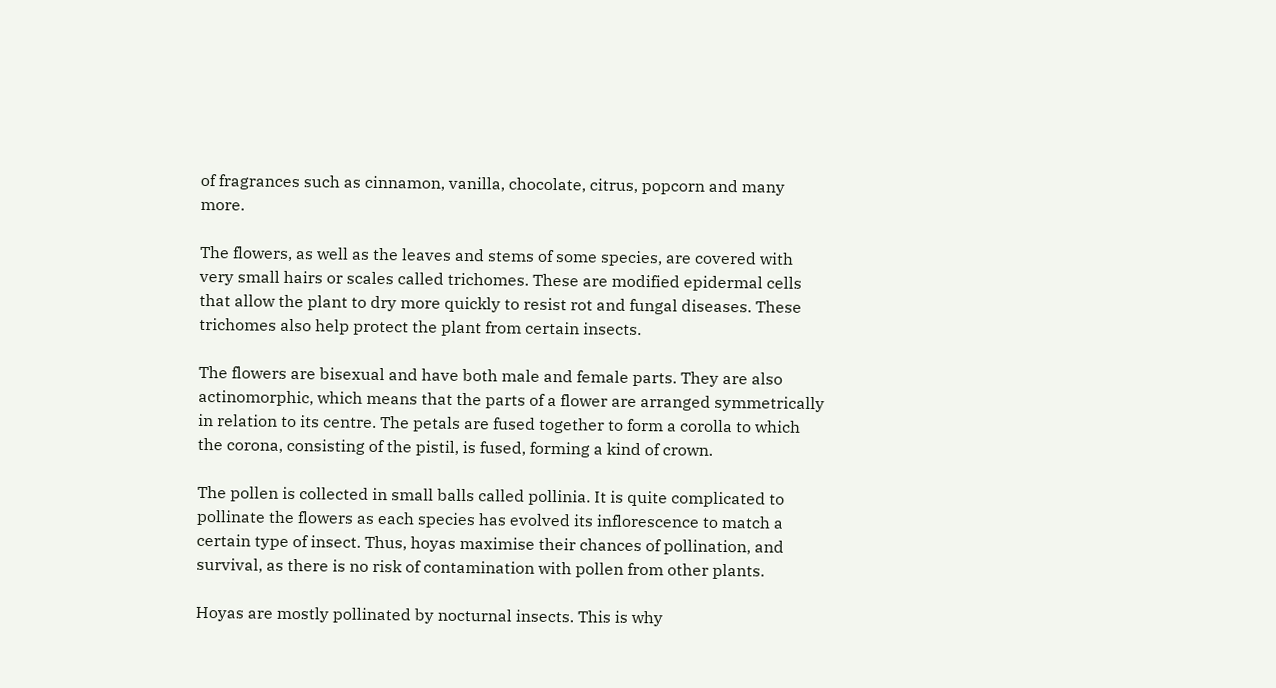of fragrances such as cinnamon, vanilla, chocolate, citrus, popcorn and many more.

The flowers, as well as the leaves and stems of some species, are covered with very small hairs or scales called trichomes. These are modified epidermal cells that allow the plant to dry more quickly to resist rot and fungal diseases. These trichomes also help protect the plant from certain insects.

The flowers are bisexual and have both male and female parts. They are also actinomorphic, which means that the parts of a flower are arranged symmetrically in relation to its centre. The petals are fused together to form a corolla to which the corona, consisting of the pistil, is fused, forming a kind of crown.

The pollen is collected in small balls called pollinia. It is quite complicated to pollinate the flowers as each species has evolved its inflorescence to match a certain type of insect. Thus, hoyas maximise their chances of pollination, and survival, as there is no risk of contamination with pollen from other plants.

Hoyas are mostly pollinated by nocturnal insects. This is why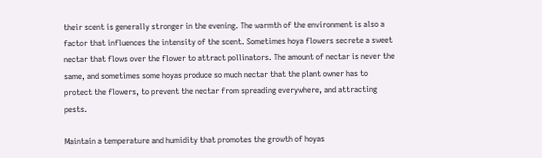their scent is generally stronger in the evening. The warmth of the environment is also a factor that influences the intensity of the scent. Sometimes hoya flowers secrete a sweet nectar that flows over the flower to attract pollinators. The amount of nectar is never the same, and sometimes some hoyas produce so much nectar that the plant owner has to protect the flowers, to prevent the nectar from spreading everywhere, and attracting pests.

Maintain a temperature and humidity that promotes the growth of hoyas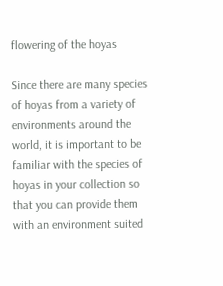flowering of the hoyas

Since there are many species of hoyas from a variety of environments around the world, it is important to be familiar with the species of hoyas in your collection so that you can provide them with an environment suited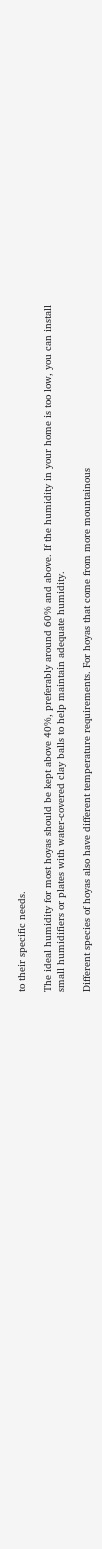to their specific needs.

The ideal humidity for most hoyas should be kept above 40%, preferably around 60% and above. If the humidity in your home is too low, you can install small humidifiers or plates with water-covered clay balls to help maintain adequate humidity.

Different species of hoyas also have different temperature requirements. For hoyas that come from more mountainous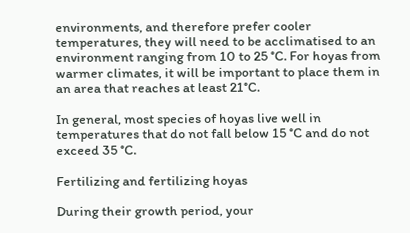environments, and therefore prefer cooler temperatures, they will need to be acclimatised to an environment ranging from 10 to 25 °C. For hoyas from warmer climates, it will be important to place them in an area that reaches at least 21°C.

In general, most species of hoyas live well in temperatures that do not fall below 15 °C and do not exceed 35 °C.

Fertilizing and fertilizing hoyas

During their growth period, your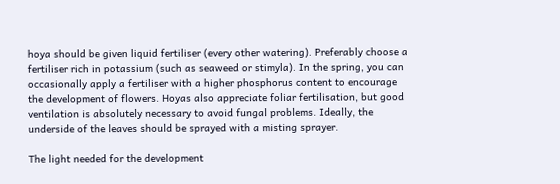hoya should be given liquid fertiliser (every other watering). Preferably choose a fertiliser rich in potassium (such as seaweed or stimyla). In the spring, you can occasionally apply a fertiliser with a higher phosphorus content to encourage the development of flowers. Hoyas also appreciate foliar fertilisation, but good ventilation is absolutely necessary to avoid fungal problems. Ideally, the underside of the leaves should be sprayed with a misting sprayer.

The light needed for the development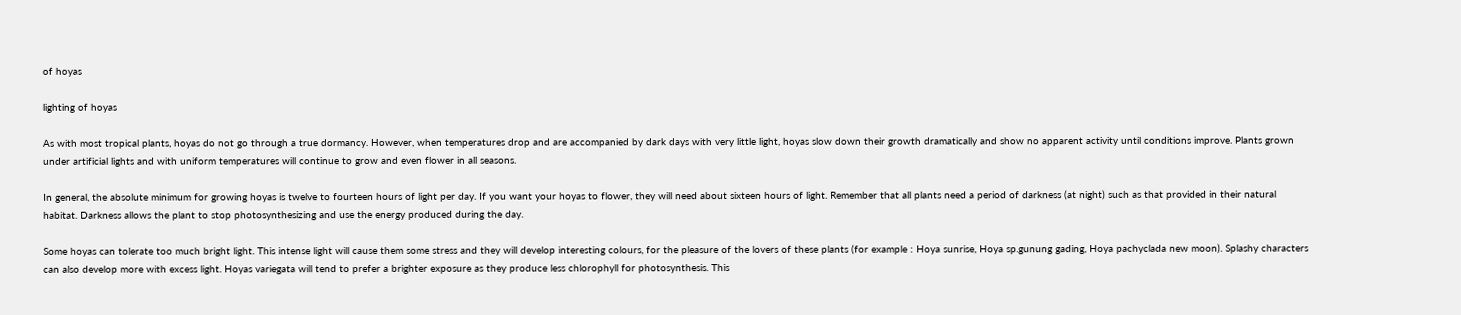of hoyas

lighting of hoyas

As with most tropical plants, hoyas do not go through a true dormancy. However, when temperatures drop and are accompanied by dark days with very little light, hoyas slow down their growth dramatically and show no apparent activity until conditions improve. Plants grown under artificial lights and with uniform temperatures will continue to grow and even flower in all seasons.

In general, the absolute minimum for growing hoyas is twelve to fourteen hours of light per day. If you want your hoyas to flower, they will need about sixteen hours of light. Remember that all plants need a period of darkness (at night) such as that provided in their natural habitat. Darkness allows the plant to stop photosynthesizing and use the energy produced during the day.

Some hoyas can tolerate too much bright light. This intense light will cause them some stress and they will develop interesting colours, for the pleasure of the lovers of these plants (for example : Hoya sunrise, Hoya sp.gunung gading, Hoya pachyclada new moon). Splashy characters can also develop more with excess light. Hoyas variegata will tend to prefer a brighter exposure as they produce less chlorophyll for photosynthesis. This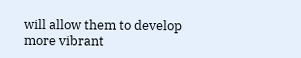will allow them to develop more vibrant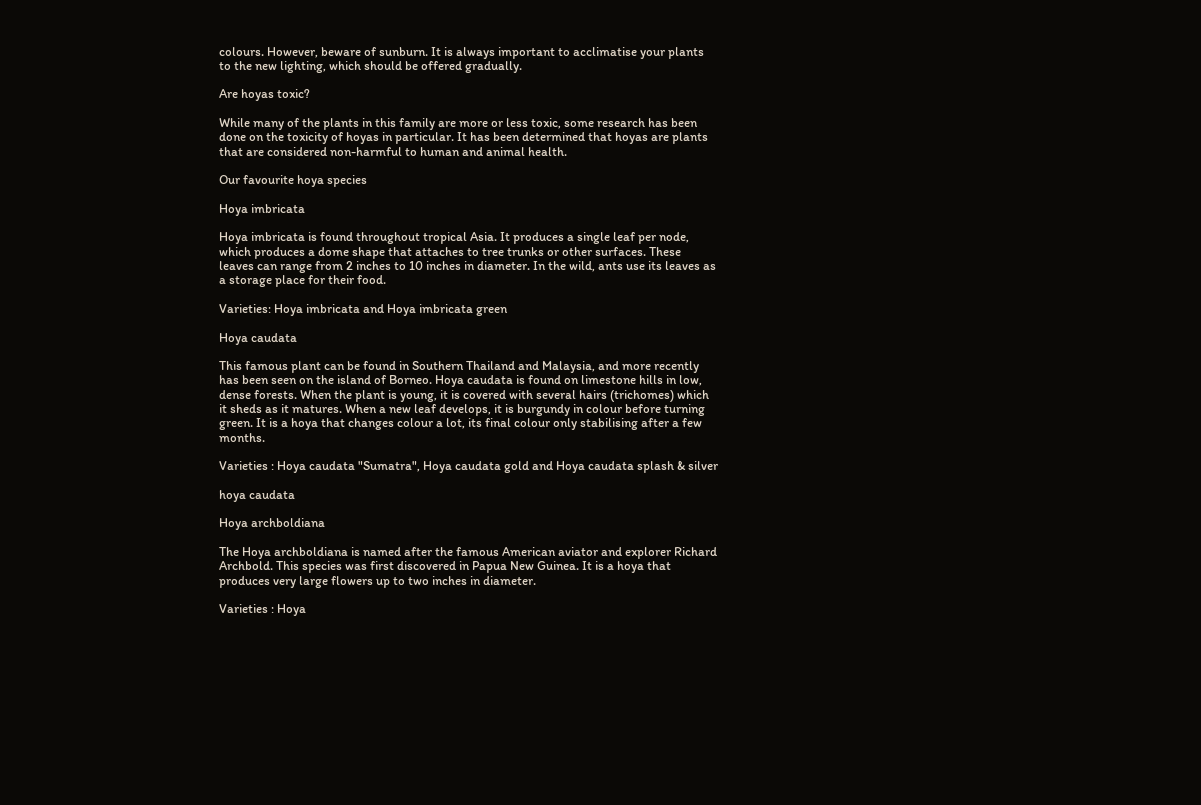colours. However, beware of sunburn. It is always important to acclimatise your plants to the new lighting, which should be offered gradually.

Are hoyas toxic?

While many of the plants in this family are more or less toxic, some research has been done on the toxicity of hoyas in particular. It has been determined that hoyas are plants that are considered non-harmful to human and animal health.

Our favourite hoya species

Hoya imbricata

Hoya imbricata is found throughout tropical Asia. It produces a single leaf per node, which produces a dome shape that attaches to tree trunks or other surfaces. These leaves can range from 2 inches to 10 inches in diameter. In the wild, ants use its leaves as a storage place for their food.

Varieties: Hoya imbricata and Hoya imbricata green

Hoya caudata

This famous plant can be found in Southern Thailand and Malaysia, and more recently has been seen on the island of Borneo. Hoya caudata is found on limestone hills in low, dense forests. When the plant is young, it is covered with several hairs (trichomes) which it sheds as it matures. When a new leaf develops, it is burgundy in colour before turning green. It is a hoya that changes colour a lot, its final colour only stabilising after a few months.

Varieties : Hoya caudata "Sumatra", Hoya caudata gold and Hoya caudata splash & silver

hoya caudata

Hoya archboldiana

The Hoya archboldiana is named after the famous American aviator and explorer Richard Archbold. This species was first discovered in Papua New Guinea. It is a hoya that produces very large flowers up to two inches in diameter.

Varieties : Hoya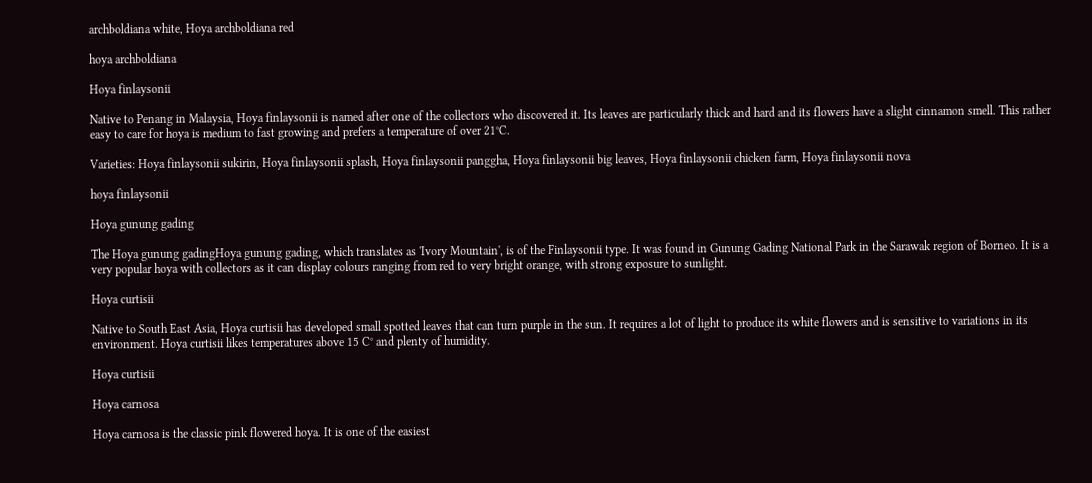archboldiana white, Hoya archboldiana red

hoya archboldiana

Hoya finlaysonii

Native to Penang in Malaysia, Hoya finlaysonii is named after one of the collectors who discovered it. Its leaves are particularly thick and hard and its flowers have a slight cinnamon smell. This rather easy to care for hoya is medium to fast growing and prefers a temperature of over 21°C.

Varieties: Hoya finlaysonii sukirin, Hoya finlaysonii splash, Hoya finlaysonii panggha, Hoya finlaysonii big leaves, Hoya finlaysonii chicken farm, Hoya finlaysonii nova

hoya finlaysonii

Hoya gunung gading

The Hoya gunung gadingHoya gunung gading, which translates as 'Ivory Mountain', is of the Finlaysonii type. It was found in Gunung Gading National Park in the Sarawak region of Borneo. It is a very popular hoya with collectors as it can display colours ranging from red to very bright orange, with strong exposure to sunlight.

Hoya curtisii

Native to South East Asia, Hoya curtisii has developed small spotted leaves that can turn purple in the sun. It requires a lot of light to produce its white flowers and is sensitive to variations in its environment. Hoya curtisii likes temperatures above 15 C° and plenty of humidity.

Hoya curtisii

Hoya carnosa

Hoya carnosa is the classic pink flowered hoya. It is one of the easiest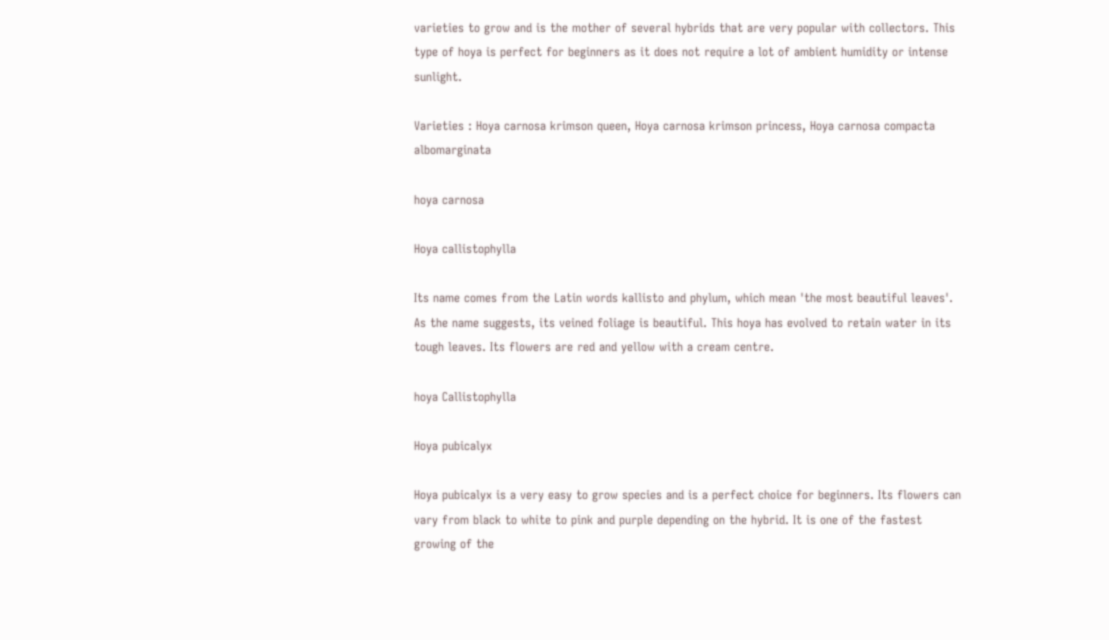varieties to grow and is the mother of several hybrids that are very popular with collectors. This type of hoya is perfect for beginners as it does not require a lot of ambient humidity or intense sunlight.

Varieties : Hoya carnosa krimson queen, Hoya carnosa krimson princess, Hoya carnosa compacta albomarginata

hoya carnosa

Hoya callistophylla

Its name comes from the Latin words kallisto and phylum, which mean 'the most beautiful leaves'. As the name suggests, its veined foliage is beautiful. This hoya has evolved to retain water in its tough leaves. Its flowers are red and yellow with a cream centre.

hoya Callistophylla

Hoya pubicalyx

Hoya pubicalyx is a very easy to grow species and is a perfect choice for beginners. Its flowers can vary from black to white to pink and purple depending on the hybrid. It is one of the fastest growing of the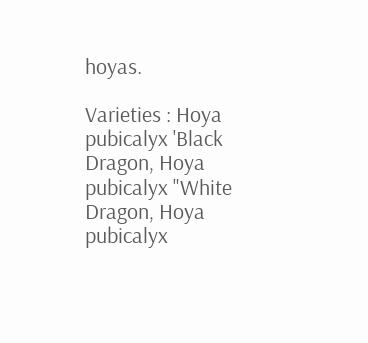hoyas.

Varieties : Hoya pubicalyx 'Black Dragon, Hoya pubicalyx "White Dragon, Hoya pubicalyx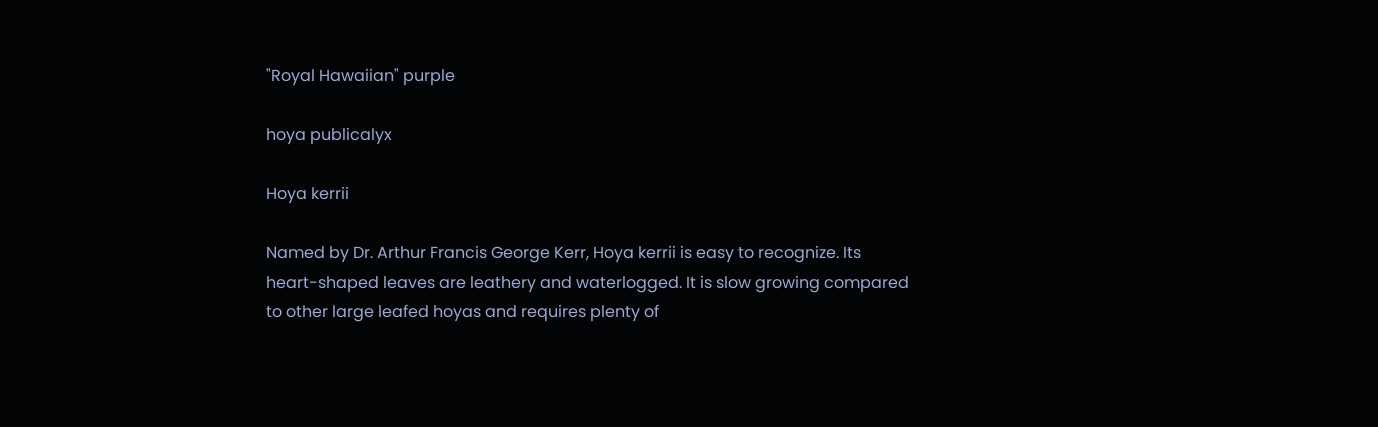"Royal Hawaiian" purple

hoya publicalyx

Hoya kerrii

Named by Dr. Arthur Francis George Kerr, Hoya kerrii is easy to recognize. Its heart-shaped leaves are leathery and waterlogged. It is slow growing compared to other large leafed hoyas and requires plenty of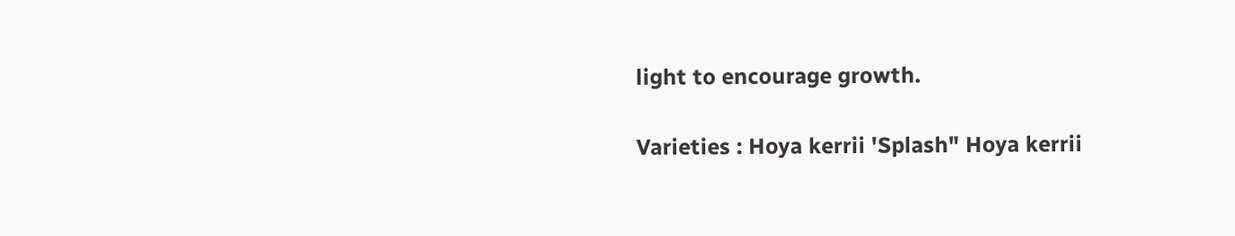light to encourage growth.

Varieties : Hoya kerrii 'Splash" Hoya kerrii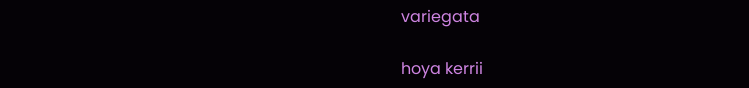variegata

hoya kerrii